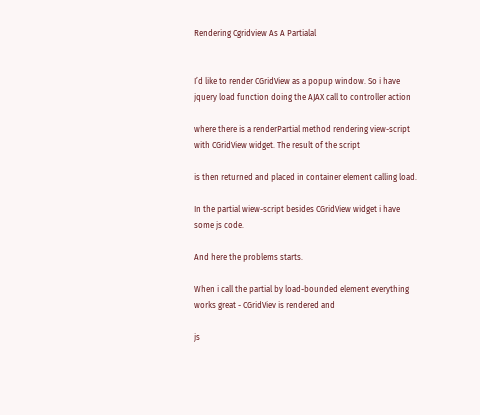Rendering Cgridview As A Partialal


I’d like to render CGridView as a popup window. So i have jquery load function doing the AJAX call to controller action

where there is a renderPartial method rendering view-script with CGridView widget. The result of the script

is then returned and placed in container element calling load.

In the partial wiew-script besides CGridView widget i have some js code.

And here the problems starts.

When i call the partial by load-bounded element everything works great - CGridViev is rendered and

js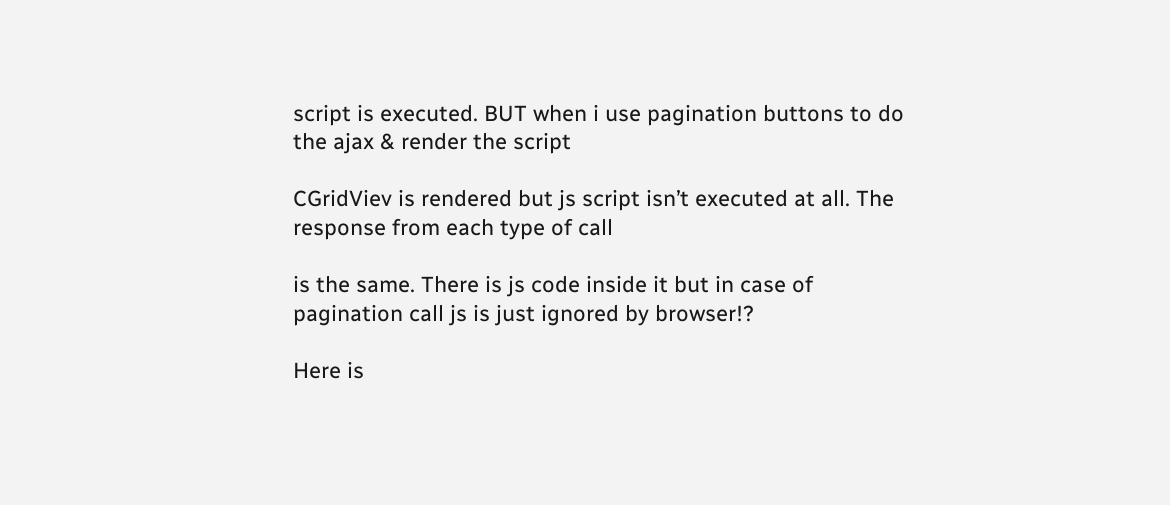script is executed. BUT when i use pagination buttons to do the ajax & render the script

CGridViev is rendered but js script isn’t executed at all. The response from each type of call

is the same. There is js code inside it but in case of pagination call js is just ignored by browser!?

Here is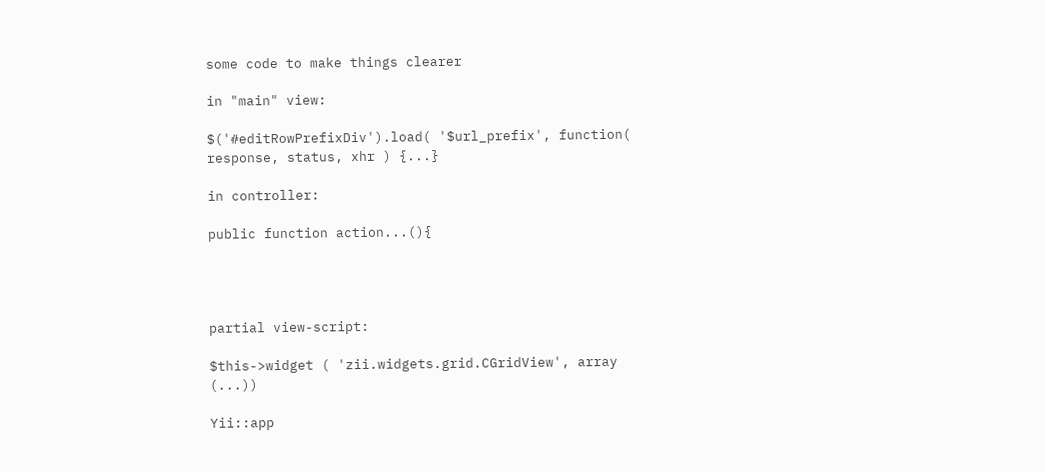some code to make things clearer

in "main" view:

$('#editRowPrefixDiv').load( '$url_prefix', function( response, status, xhr ) {...}

in controller:

public function action...(){




partial view-script:

$this->widget ( 'zii.widgets.grid.CGridView', array (...))

Yii::app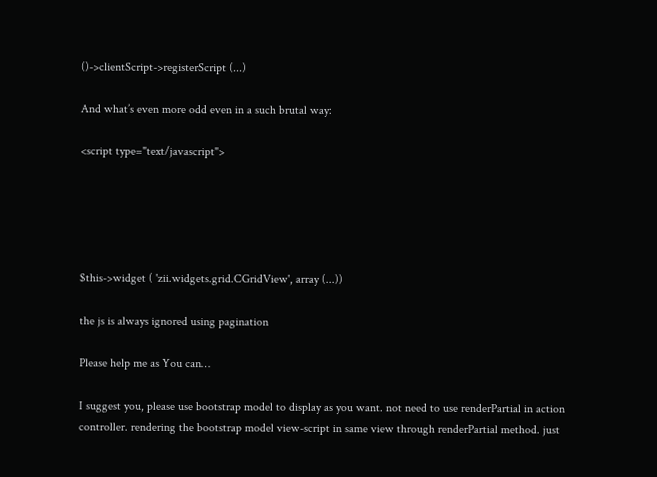()->clientScript->registerScript (...)

And what’s even more odd even in a such brutal way:

<script type="text/javascript">





$this->widget ( 'zii.widgets.grid.CGridView', array (...))

the js is always ignored using pagination

Please help me as You can…

I suggest you, please use bootstrap model to display as you want. not need to use renderPartial in action controller. rendering the bootstrap model view-script in same view through renderPartial method. just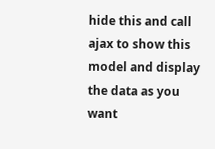hide this and call ajax to show this model and display the data as you want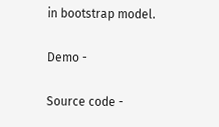in bootstrap model.

Demo -

Source code -